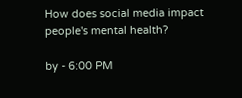How does social media impact people's mental health?

by - 6:00 PM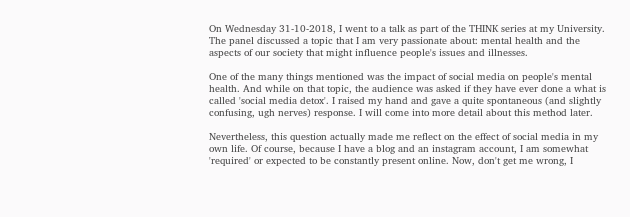On Wednesday 31-10-2018, I went to a talk as part of the THINK series at my University. The panel discussed a topic that I am very passionate about: mental health and the aspects of our society that might influence people's issues and illnesses.

One of the many things mentioned was the impact of social media on people's mental health. And while on that topic, the audience was asked if they have ever done a what is called 'social media detox'. I raised my hand and gave a quite spontaneous (and slightly confusing, ugh nerves) response. I will come into more detail about this method later.

Nevertheless, this question actually made me reflect on the effect of social media in my own life. Of course, because I have a blog and an instagram account, I am somewhat 'required' or expected to be constantly present online. Now, don't get me wrong, I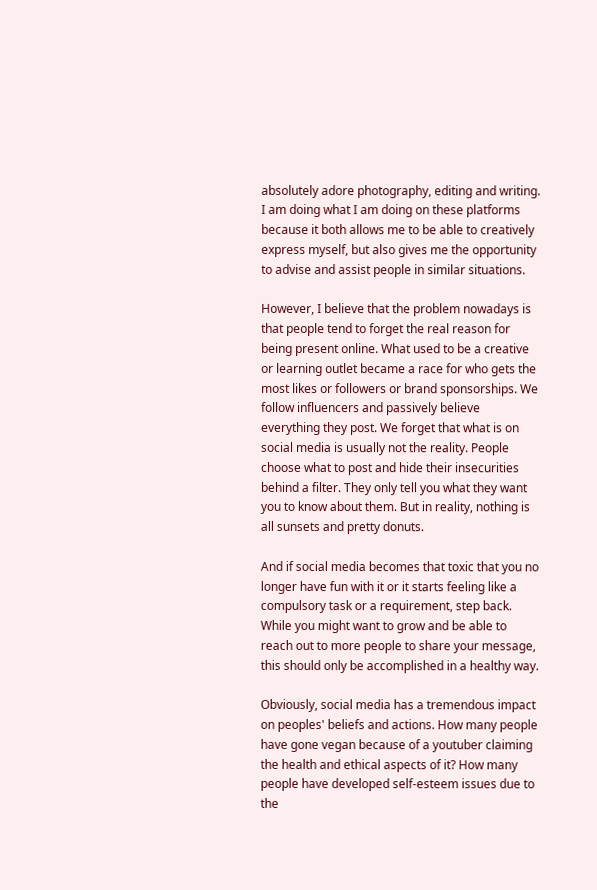absolutely adore photography, editing and writing. I am doing what I am doing on these platforms because it both allows me to be able to creatively express myself, but also gives me the opportunity to advise and assist people in similar situations.

However, I believe that the problem nowadays is that people tend to forget the real reason for being present online. What used to be a creative or learning outlet became a race for who gets the most likes or followers or brand sponsorships. We follow influencers and passively believe everything they post. We forget that what is on social media is usually not the reality. People choose what to post and hide their insecurities behind a filter. They only tell you what they want you to know about them. But in reality, nothing is all sunsets and pretty donuts.

And if social media becomes that toxic that you no longer have fun with it or it starts feeling like a compulsory task or a requirement, step back. While you might want to grow and be able to reach out to more people to share your message, this should only be accomplished in a healthy way.

Obviously, social media has a tremendous impact on peoples' beliefs and actions. How many people have gone vegan because of a youtuber claiming the health and ethical aspects of it? How many people have developed self-esteem issues due to the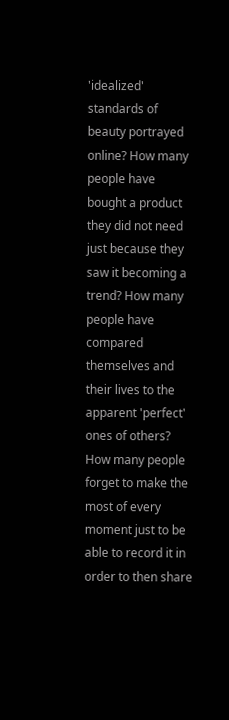'idealized' standards of beauty portrayed online? How many people have bought a product they did not need just because they saw it becoming a trend? How many people have compared themselves and their lives to the apparent 'perfect' ones of others? How many people forget to make the most of every moment just to be able to record it in order to then share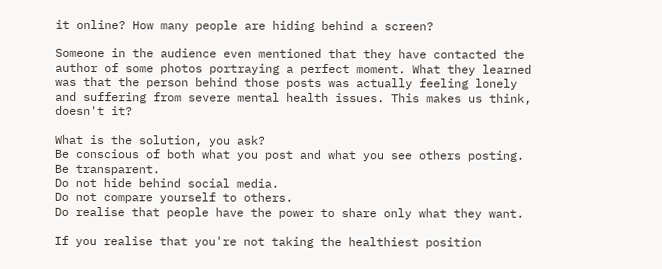it online? How many people are hiding behind a screen?

Someone in the audience even mentioned that they have contacted the author of some photos portraying a perfect moment. What they learned was that the person behind those posts was actually feeling lonely and suffering from severe mental health issues. This makes us think, doesn't it?

What is the solution, you ask?
Be conscious of both what you post and what you see others posting.
Be transparent.
Do not hide behind social media.
Do not compare yourself to others.
Do realise that people have the power to share only what they want.

If you realise that you're not taking the healthiest position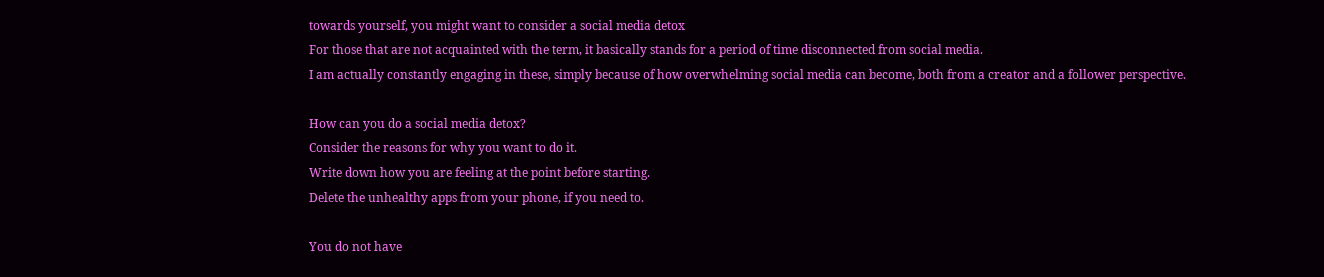towards yourself, you might want to consider a social media detox
For those that are not acquainted with the term, it basically stands for a period of time disconnected from social media.
I am actually constantly engaging in these, simply because of how overwhelming social media can become, both from a creator and a follower perspective.

How can you do a social media detox?
Consider the reasons for why you want to do it.
Write down how you are feeling at the point before starting.
Delete the unhealthy apps from your phone, if you need to.

You do not have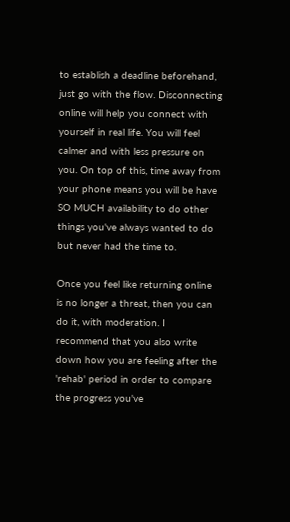to establish a deadline beforehand, just go with the flow. Disconnecting online will help you connect with yourself in real life. You will feel calmer and with less pressure on you. On top of this, time away from your phone means you will be have SO MUCH availability to do other things you've always wanted to do but never had the time to.

Once you feel like returning online is no longer a threat, then you can do it, with moderation. I recommend that you also write down how you are feeling after the 'rehab' period in order to compare the progress you've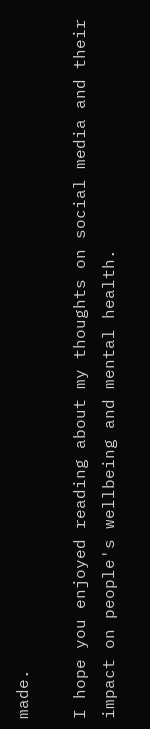made.

I hope you enjoyed reading about my thoughts on social media and their impact on people's wellbeing and mental health.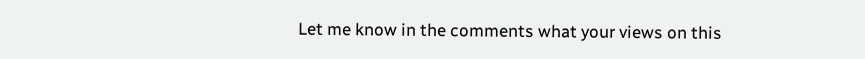Let me know in the comments what your views on this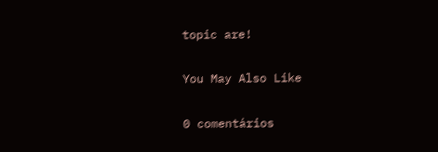topic are!

You May Also Like

0 comentários